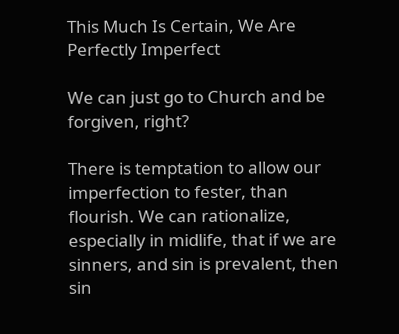This Much Is Certain, We Are Perfectly Imperfect

We can just go to Church and be forgiven, right?

There is temptation to allow our imperfection to fester, than flourish. We can rationalize, especially in midlife, that if we are sinners, and sin is prevalent, then sin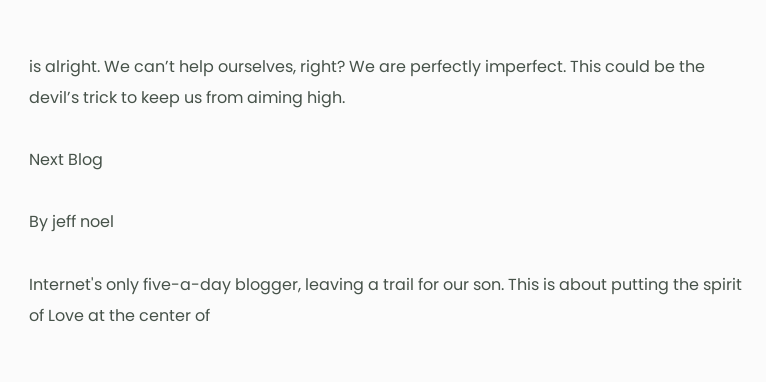is alright. We can’t help ourselves, right? We are perfectly imperfect. This could be the devil’s trick to keep us from aiming high.

Next Blog

By jeff noel

Internet's only five-a-day blogger, leaving a trail for our son. This is about putting the spirit of Love at the center of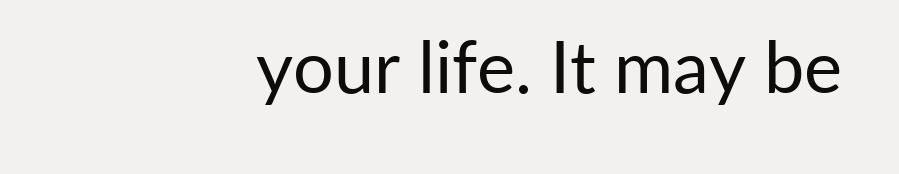your life. It may be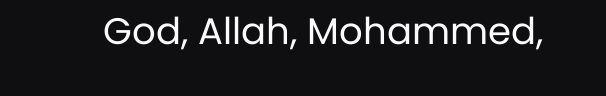God, Allah, Mohammed,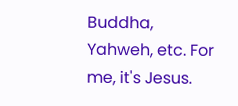Buddha, Yahweh, etc. For me, it's Jesus.